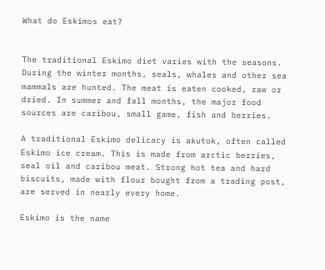What do Eskimos eat?


The traditional Eskimo diet varies with the seasons. During the winter months, seals, whales and other sea mammals are hunted. The meat is eaten cooked, raw or dried. In summer and fall months, the major food sources are caribou, small game, fish and berries.

A traditional Eskimo delicacy is akutok, often called Eskimo ice cream. This is made from arctic berries, seal oil and caribou meat. Strong hot tea and hard biscuits, made with flour bought from a trading post, are served in nearly every home.

Eskimo is the name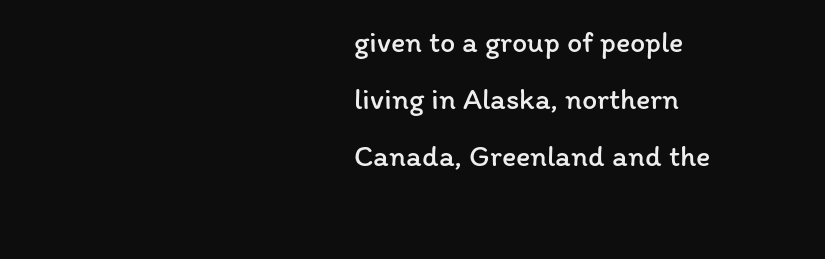given to a group of people living in Alaska, northern Canada, Greenland and the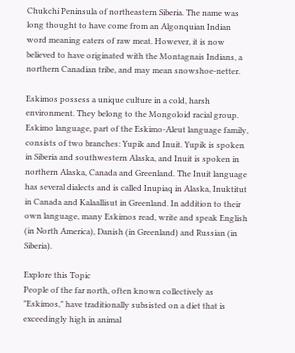Chukchi Peninsula of northeastern Siberia. The name was long thought to have come from an Algonquian Indian word meaning eaters of raw meat. However, it is now believed to have originated with the Montagnais Indians, a northern Canadian tribe, and may mean snowshoe-netter.

Eskimos possess a unique culture in a cold, harsh environment. They belong to the Mongoloid racial group. Eskimo language, part of the Eskimo-Aleut language family, consists of two branches: Yupik and Inuit. Yupik is spoken in Siberia and southwestern Alaska, and Inuit is spoken in northern Alaska, Canada and Greenland. The Inuit language has several dialects and is called Inupiaq in Alaska, Inuktitut in Canada and Kalaallisut in Greenland. In addition to their own language, many Eskimos read, write and speak English (in North America), Danish (in Greenland) and Russian (in Siberia).

Explore this Topic
People of the far north, often known collectively as "Eskimos," have traditionally subsisted on a diet that is exceedingly high in animal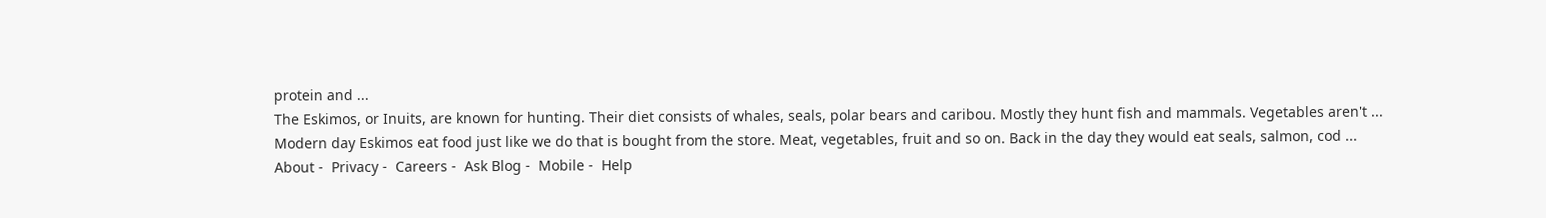protein and ...
The Eskimos, or Inuits, are known for hunting. Their diet consists of whales, seals, polar bears and caribou. Mostly they hunt fish and mammals. Vegetables aren't ...
Modern day Eskimos eat food just like we do that is bought from the store. Meat, vegetables, fruit and so on. Back in the day they would eat seals, salmon, cod ...
About -  Privacy -  Careers -  Ask Blog -  Mobile -  Help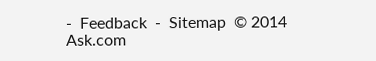-  Feedback  -  Sitemap  © 2014 Ask.com